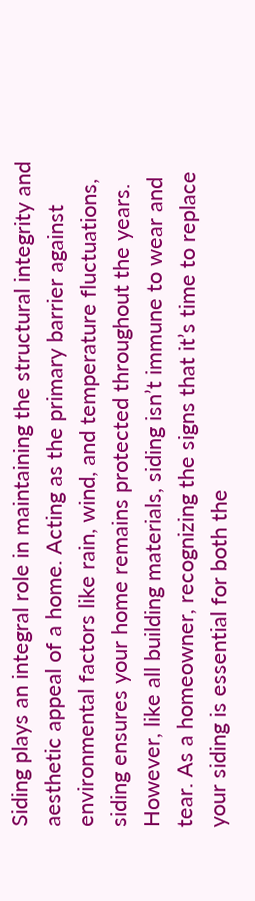Siding plays an integral role in maintaining the structural integrity and aesthetic appeal of a home. Acting as the primary barrier against environmental factors like rain, wind, and temperature fluctuations, siding ensures your home remains protected throughout the years. However, like all building materials, siding isn’t immune to wear and tear. As a homeowner, recognizing the signs that it’s time to replace your siding is essential for both the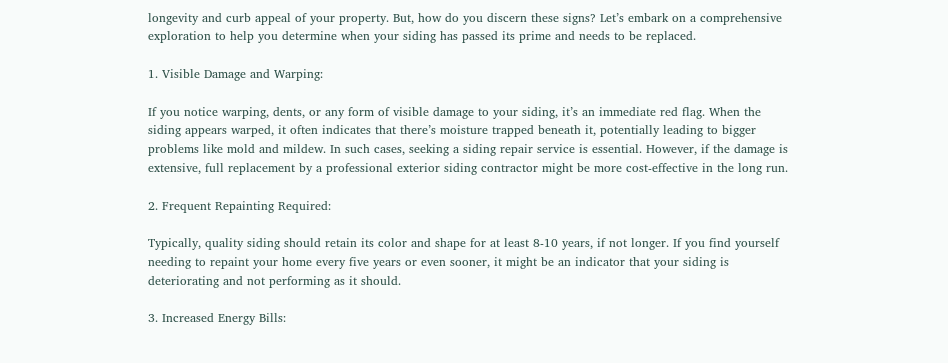longevity and curb appeal of your property. But, how do you discern these signs? Let’s embark on a comprehensive exploration to help you determine when your siding has passed its prime and needs to be replaced.

1. Visible Damage and Warping:

If you notice warping, dents, or any form of visible damage to your siding, it’s an immediate red flag. When the siding appears warped, it often indicates that there’s moisture trapped beneath it, potentially leading to bigger problems like mold and mildew. In such cases, seeking a siding repair service is essential. However, if the damage is extensive, full replacement by a professional exterior siding contractor might be more cost-effective in the long run.

2. Frequent Repainting Required:

Typically, quality siding should retain its color and shape for at least 8-10 years, if not longer. If you find yourself needing to repaint your home every five years or even sooner, it might be an indicator that your siding is deteriorating and not performing as it should.

3. Increased Energy Bills: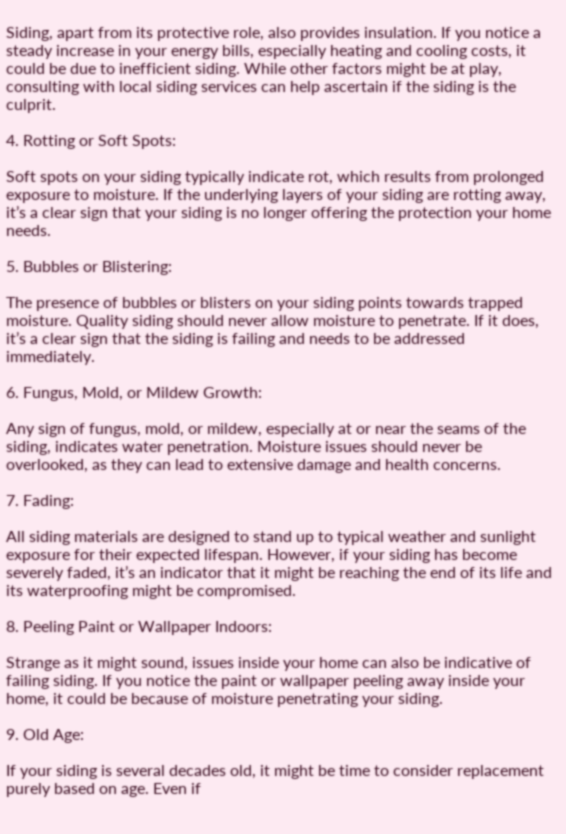Siding, apart from its protective role, also provides insulation. If you notice a steady increase in your energy bills, especially heating and cooling costs, it could be due to inefficient siding. While other factors might be at play, consulting with local siding services can help ascertain if the siding is the culprit.

4. Rotting or Soft Spots:

Soft spots on your siding typically indicate rot, which results from prolonged exposure to moisture. If the underlying layers of your siding are rotting away, it’s a clear sign that your siding is no longer offering the protection your home needs.

5. Bubbles or Blistering:

The presence of bubbles or blisters on your siding points towards trapped moisture. Quality siding should never allow moisture to penetrate. If it does, it’s a clear sign that the siding is failing and needs to be addressed immediately.

6. Fungus, Mold, or Mildew Growth:

Any sign of fungus, mold, or mildew, especially at or near the seams of the siding, indicates water penetration. Moisture issues should never be overlooked, as they can lead to extensive damage and health concerns.

7. Fading:

All siding materials are designed to stand up to typical weather and sunlight exposure for their expected lifespan. However, if your siding has become severely faded, it’s an indicator that it might be reaching the end of its life and its waterproofing might be compromised.

8. Peeling Paint or Wallpaper Indoors:

Strange as it might sound, issues inside your home can also be indicative of failing siding. If you notice the paint or wallpaper peeling away inside your home, it could be because of moisture penetrating your siding.

9. Old Age:

If your siding is several decades old, it might be time to consider replacement purely based on age. Even if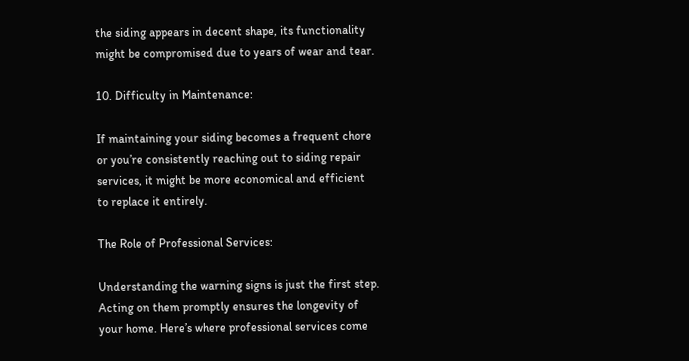the siding appears in decent shape, its functionality might be compromised due to years of wear and tear.

10. Difficulty in Maintenance:

If maintaining your siding becomes a frequent chore or you’re consistently reaching out to siding repair services, it might be more economical and efficient to replace it entirely.

The Role of Professional Services:

Understanding the warning signs is just the first step. Acting on them promptly ensures the longevity of your home. Here’s where professional services come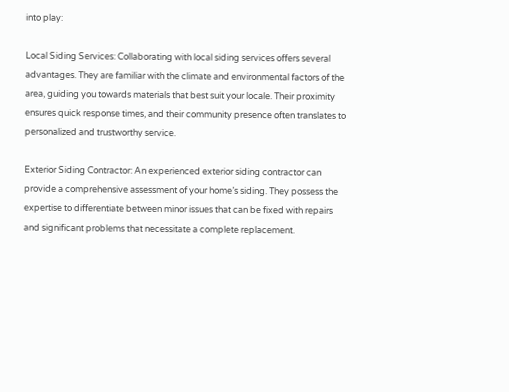into play:

Local Siding Services: Collaborating with local siding services offers several advantages. They are familiar with the climate and environmental factors of the area, guiding you towards materials that best suit your locale. Their proximity ensures quick response times, and their community presence often translates to personalized and trustworthy service.

Exterior Siding Contractor: An experienced exterior siding contractor can provide a comprehensive assessment of your home’s siding. They possess the expertise to differentiate between minor issues that can be fixed with repairs and significant problems that necessitate a complete replacement.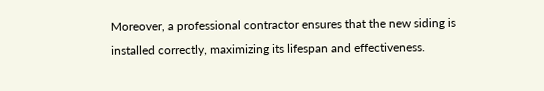Moreover, a professional contractor ensures that the new siding is installed correctly, maximizing its lifespan and effectiveness.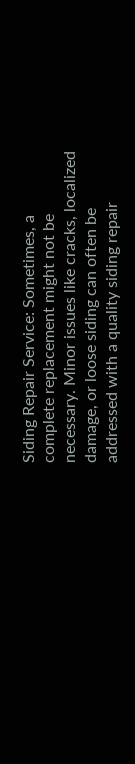Siding Repair Service: Sometimes, a complete replacement might not be necessary. Minor issues like cracks, localized damage, or loose siding can often be addressed with a quality siding repair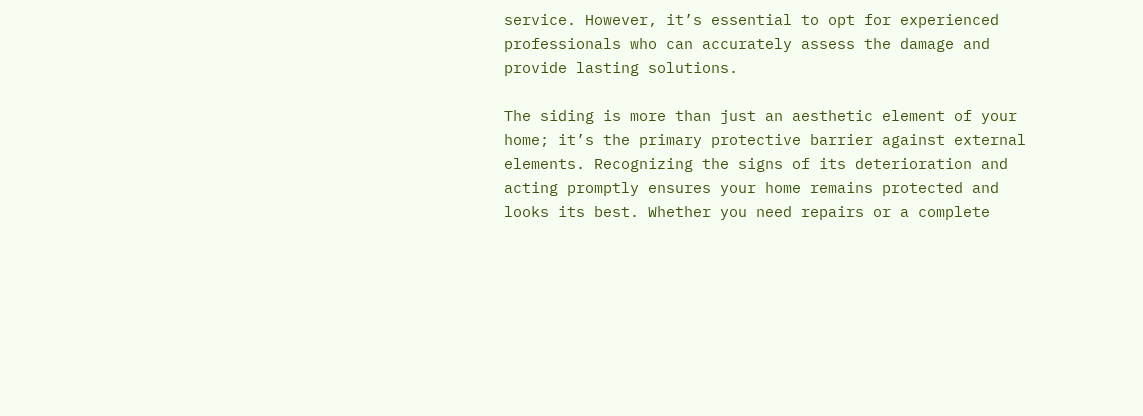service. However, it’s essential to opt for experienced professionals who can accurately assess the damage and provide lasting solutions.

The siding is more than just an aesthetic element of your home; it’s the primary protective barrier against external elements. Recognizing the signs of its deterioration and acting promptly ensures your home remains protected and looks its best. Whether you need repairs or a complete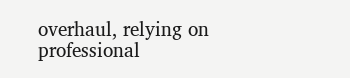overhaul, relying on professional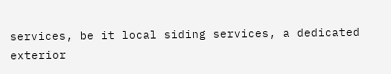services, be it local siding services, a dedicated exterior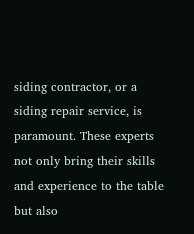siding contractor, or a siding repair service, is paramount. These experts not only bring their skills and experience to the table but also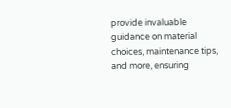provide invaluable guidance on material choices, maintenance tips, and more, ensuring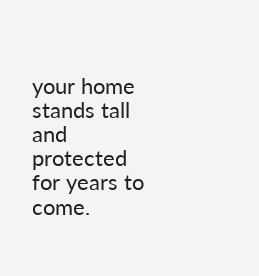your home stands tall and protected for years to come.